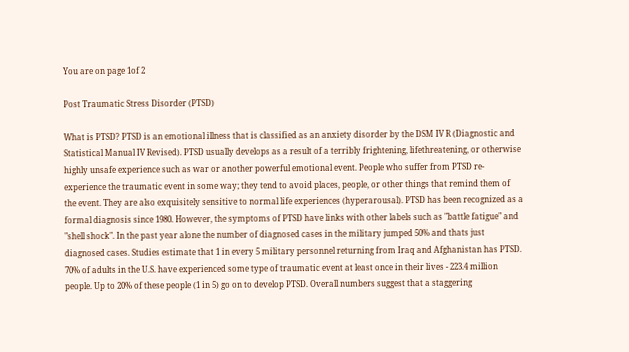You are on page 1of 2

Post Traumatic Stress Disorder (PTSD)

What is PTSD? PTSD is an emotional illness that is classified as an anxiety disorder by the DSM IV R (Diagnostic and Statistical Manual IV Revised). PTSD usually develops as a result of a terribly frightening, lifethreatening, or otherwise highly unsafe experience such as war or another powerful emotional event. People who suffer from PTSD re-experience the traumatic event in some way; they tend to avoid places, people, or other things that remind them of the event. They are also exquisitely sensitive to normal life experiences (hyperarousal). PTSD has been recognized as a formal diagnosis since 1980. However, the symptoms of PTSD have links with other labels such as "battle fatigue" and "shell shock". In the past year alone the number of diagnosed cases in the military jumped 50% and thats just diagnosed cases. Studies estimate that 1 in every 5 military personnel returning from Iraq and Afghanistan has PTSD. 70% of adults in the U.S. have experienced some type of traumatic event at least once in their lives - 223.4 million people. Up to 20% of these people (1 in 5) go on to develop PTSD. Overall numbers suggest that a staggering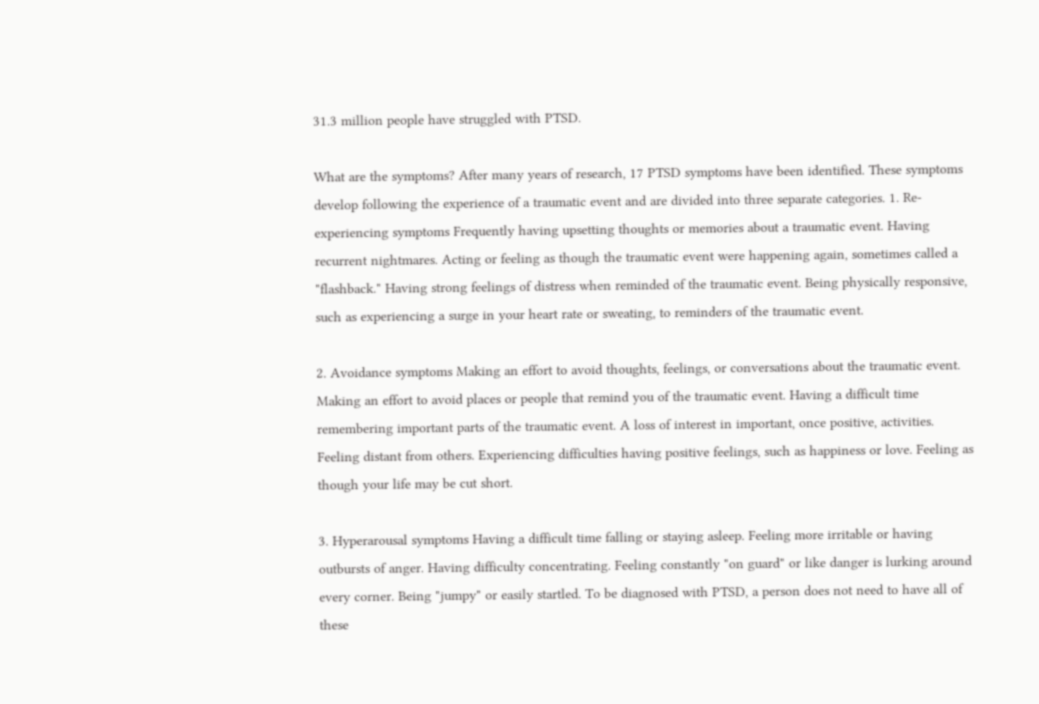31.3 million people have struggled with PTSD.

What are the symptoms? After many years of research, 17 PTSD symptoms have been identified. These symptoms develop following the experience of a traumatic event and are divided into three separate categories. 1. Re-experiencing symptoms Frequently having upsetting thoughts or memories about a traumatic event. Having recurrent nightmares. Acting or feeling as though the traumatic event were happening again, sometimes called a "flashback." Having strong feelings of distress when reminded of the traumatic event. Being physically responsive, such as experiencing a surge in your heart rate or sweating, to reminders of the traumatic event.

2. Avoidance symptoms Making an effort to avoid thoughts, feelings, or conversations about the traumatic event. Making an effort to avoid places or people that remind you of the traumatic event. Having a difficult time remembering important parts of the traumatic event. A loss of interest in important, once positive, activities. Feeling distant from others. Experiencing difficulties having positive feelings, such as happiness or love. Feeling as though your life may be cut short.

3. Hyperarousal symptoms Having a difficult time falling or staying asleep. Feeling more irritable or having outbursts of anger. Having difficulty concentrating. Feeling constantly "on guard" or like danger is lurking around every corner. Being "jumpy" or easily startled. To be diagnosed with PTSD, a person does not need to have all of these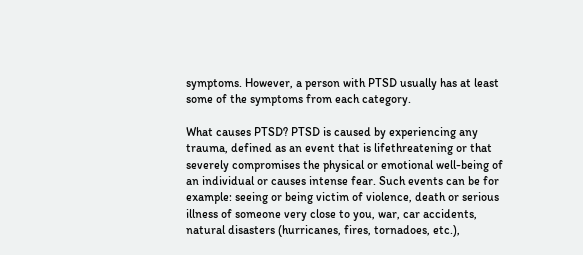symptoms. However, a person with PTSD usually has at least some of the symptoms from each category.

What causes PTSD? PTSD is caused by experiencing any trauma, defined as an event that is lifethreatening or that severely compromises the physical or emotional well-being of an individual or causes intense fear. Such events can be for example: seeing or being victim of violence, death or serious illness of someone very close to you, war, car accidents, natural disasters (hurricanes, fires, tornadoes, etc.),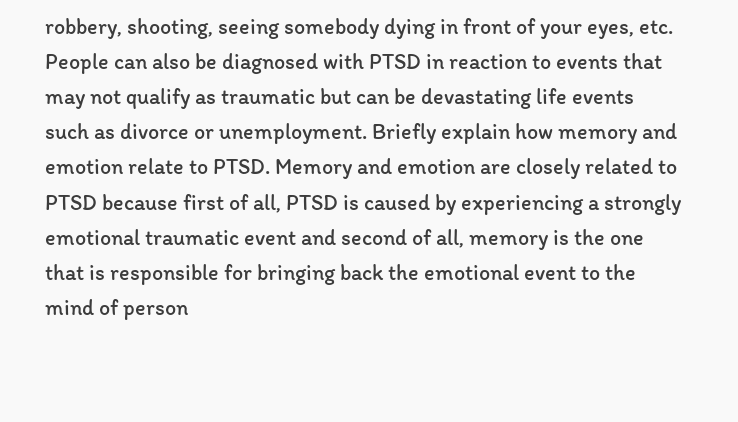robbery, shooting, seeing somebody dying in front of your eyes, etc. People can also be diagnosed with PTSD in reaction to events that may not qualify as traumatic but can be devastating life events such as divorce or unemployment. Briefly explain how memory and emotion relate to PTSD. Memory and emotion are closely related to PTSD because first of all, PTSD is caused by experiencing a strongly emotional traumatic event and second of all, memory is the one that is responsible for bringing back the emotional event to the mind of person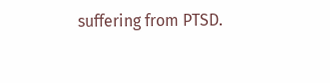suffering from PTSD.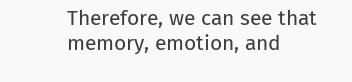Therefore, we can see that memory, emotion, and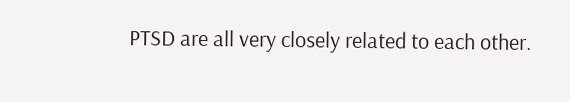PTSD are all very closely related to each other.